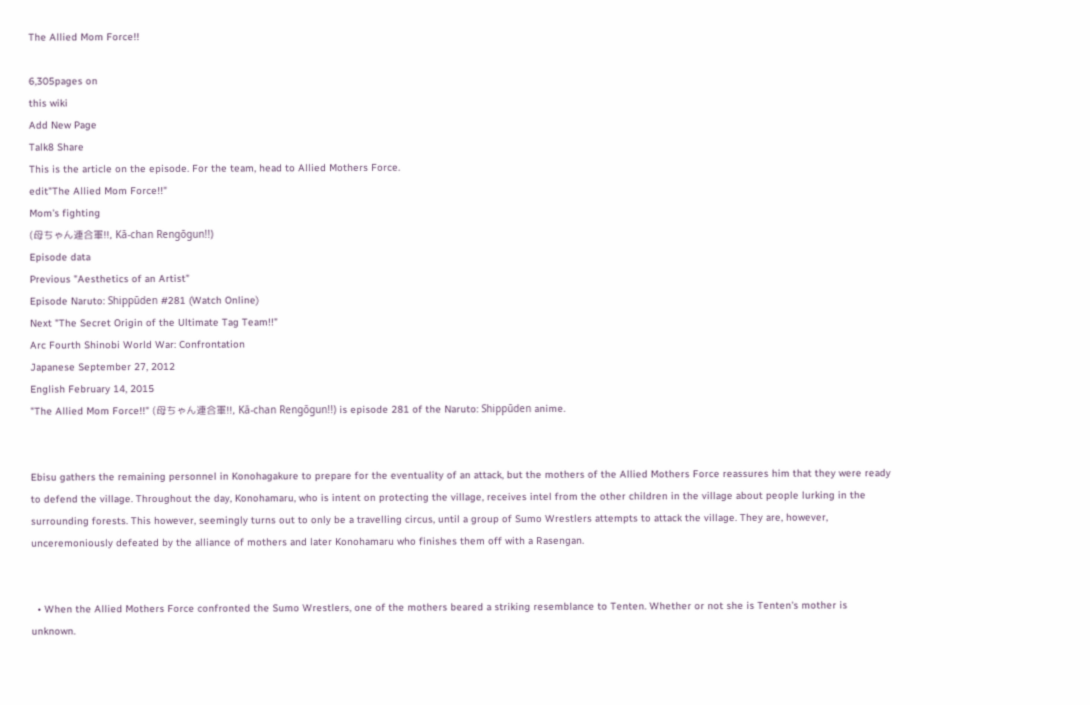The Allied Mom Force!!

6,305pages on
this wiki
Add New Page
Talk8 Share
This is the article on the episode. For the team, head to Allied Mothers Force.
edit"The Allied Mom Force!!"
Mom's fighting
(母ちゃん連合軍!!, Kā-chan Rengōgun!!)
Episode data
Previous "Aesthetics of an Artist"
Episode Naruto: Shippūden #281 (Watch Online)
Next "The Secret Origin of the Ultimate Tag Team!!"
Arc Fourth Shinobi World War: Confrontation
Japanese September 27, 2012
English February 14, 2015
"The Allied Mom Force!!" (母ちゃん連合軍!!, Kā-chan Rengōgun!!) is episode 281 of the Naruto: Shippūden anime.


Ebisu gathers the remaining personnel in Konohagakure to prepare for the eventuality of an attack, but the mothers of the Allied Mothers Force reassures him that they were ready to defend the village. Throughout the day, Konohamaru, who is intent on protecting the village, receives intel from the other children in the village about people lurking in the surrounding forests. This however, seemingly turns out to only be a travelling circus, until a group of Sumo Wrestlers attempts to attack the village. They are, however, unceremoniously defeated by the alliance of mothers and later Konohamaru who finishes them off with a Rasengan.


  • When the Allied Mothers Force confronted the Sumo Wrestlers, one of the mothers beared a striking resemblance to Tenten. Whether or not she is Tenten's mother is unknown.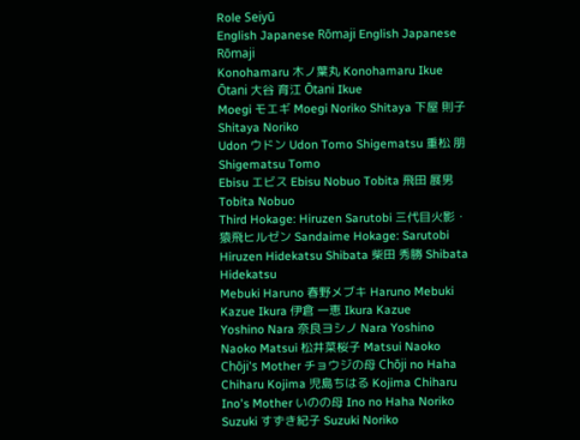Role Seiyū
English Japanese Rōmaji English Japanese Rōmaji
Konohamaru 木ノ葉丸 Konohamaru Ikue Ōtani 大谷 育江 Ōtani Ikue
Moegi モエギ Moegi Noriko Shitaya 下屋 則子 Shitaya Noriko
Udon ウドン Udon Tomo Shigematsu 重松 朋 Shigematsu Tomo
Ebisu エビス Ebisu Nobuo Tobita 飛田 展男 Tobita Nobuo
Third Hokage: Hiruzen Sarutobi 三代目火影・猿飛ヒルゼン Sandaime Hokage: Sarutobi Hiruzen Hidekatsu Shibata 柴田 秀勝 Shibata Hidekatsu
Mebuki Haruno 春野メブキ Haruno Mebuki Kazue Ikura 伊倉 一恵 Ikura Kazue
Yoshino Nara 奈良ヨシノ Nara Yoshino Naoko Matsui 松井菜桜子 Matsui Naoko
Chōji's Mother チョウジの母 Chōji no Haha Chiharu Kojima 児島ちはる Kojima Chiharu
Ino's Mother いのの母 Ino no Haha Noriko Suzuki すずき紀子 Suzuki Noriko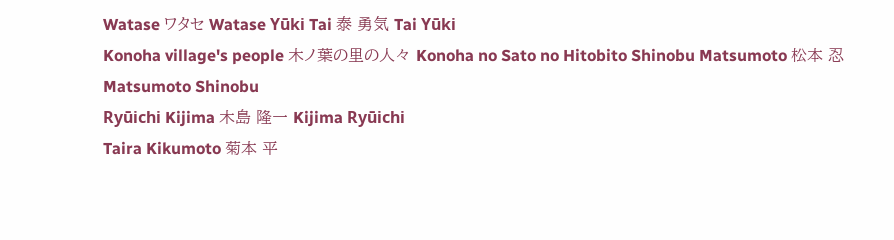Watase ワタセ Watase Yūki Tai 泰 勇気 Tai Yūki
Konoha village's people 木ノ葉の里の人々 Konoha no Sato no Hitobito Shinobu Matsumoto 松本 忍 Matsumoto Shinobu
Ryūichi Kijima 木島 隆一 Kijima Ryūichi
Taira Kikumoto 菊本 平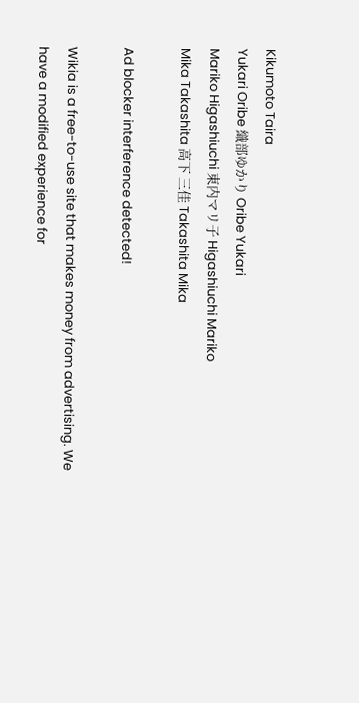Kikumoto Taira
Yukari Oribe 織部ゆかり Oribe Yukari
Mariko Higashiuchi 東内マリ子 Higashiuchi Mariko
Mika Takashita 高下 三佳 Takashita Mika

Ad blocker interference detected!

Wikia is a free-to-use site that makes money from advertising. We have a modified experience for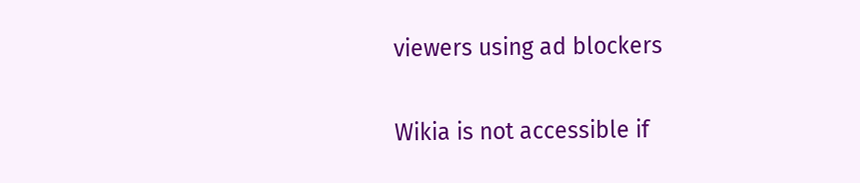viewers using ad blockers

Wikia is not accessible if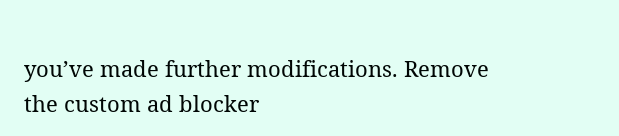you’ve made further modifications. Remove the custom ad blocker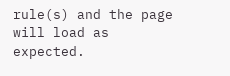rule(s) and the page will load as expected.